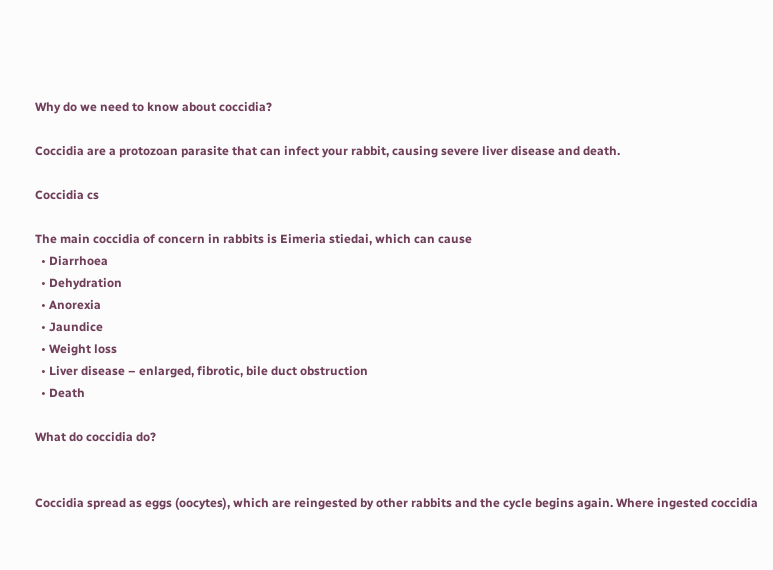Why do we need to know about coccidia?

Coccidia are a protozoan parasite that can infect your rabbit, causing severe liver disease and death.

Coccidia cs

The main coccidia of concern in rabbits is Eimeria stiedai, which can cause
  • Diarrhoea
  • Dehydration
  • Anorexia
  • Jaundice
  • Weight loss
  • Liver disease – enlarged, fibrotic, bile duct obstruction
  • Death

What do coccidia do?


Coccidia spread as eggs (oocytes), which are reingested by other rabbits and the cycle begins again. Where ingested coccidia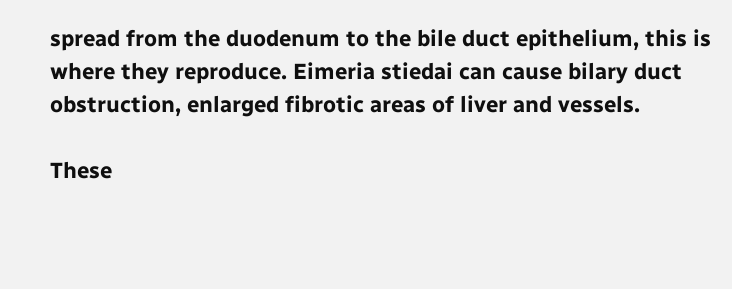spread from the duodenum to the bile duct epithelium, this is where they reproduce. Eimeria stiedai can cause bilary duct obstruction, enlarged fibrotic areas of liver and vessels.

These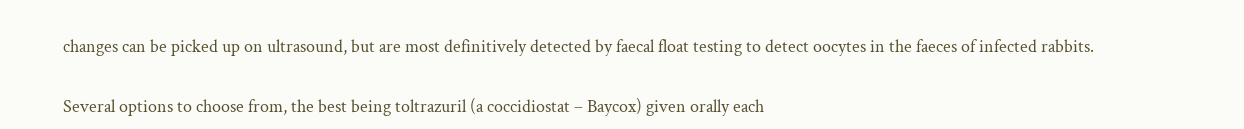changes can be picked up on ultrasound, but are most definitively detected by faecal float testing to detect oocytes in the faeces of infected rabbits.


Several options to choose from, the best being toltrazuril (a coccidiostat – Baycox) given orally each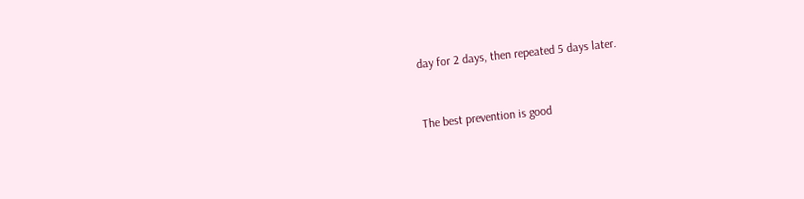day for 2 days, then repeated 5 days later.


The best prevention is good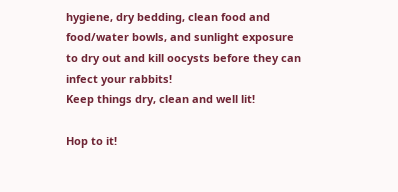hygiene, dry bedding, clean food and food/water bowls, and sunlight exposure to dry out and kill oocysts before they can infect your rabbits!
Keep things dry, clean and well lit!

Hop to it!